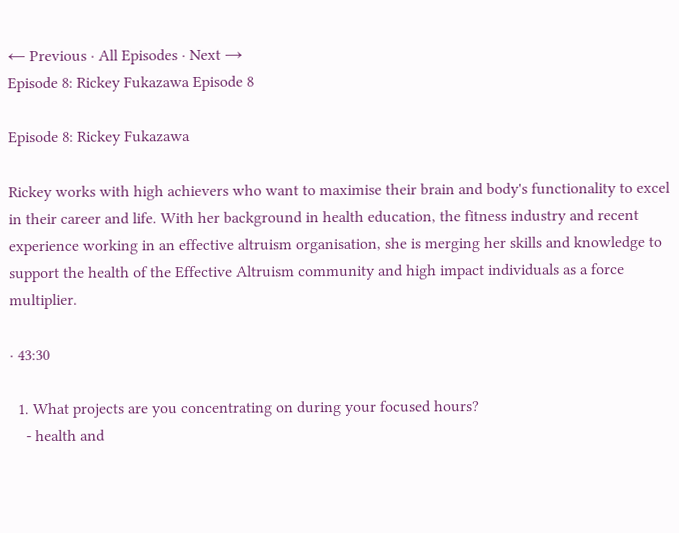← Previous · All Episodes · Next →
Episode 8: Rickey Fukazawa Episode 8

Episode 8: Rickey Fukazawa

Rickey works with high achievers who want to maximise their brain and body's functionality to excel in their career and life. With her background in health education, the fitness industry and recent experience working in an effective altruism organisation, she is merging her skills and knowledge to support the health of the Effective Altruism community and high impact individuals as a force multiplier.

· 43:30

  1. What projects are you concentrating on during your focused hours?
    - health and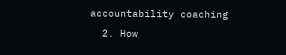accountability coaching
  2. How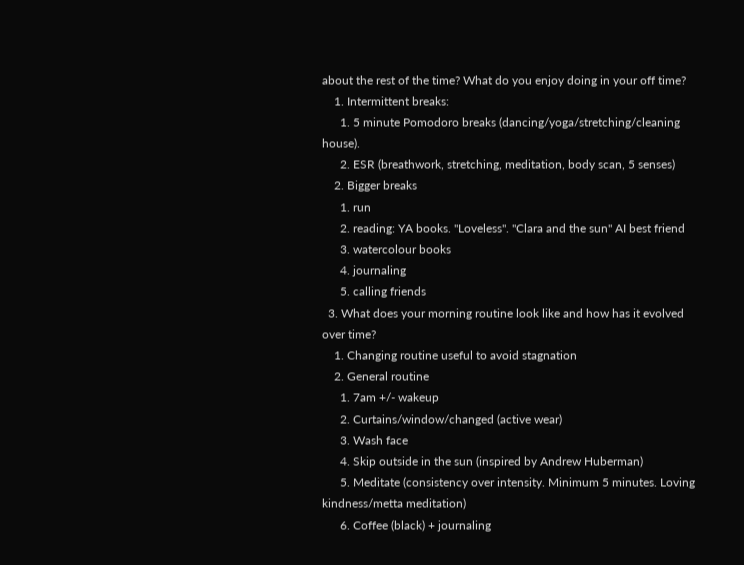about the rest of the time? What do you enjoy doing in your off time?
    1. Intermittent breaks:
      1. 5 minute Pomodoro breaks (dancing/yoga/stretching/cleaning house).
      2. ESR (breathwork, stretching, meditation, body scan, 5 senses)
    2. Bigger breaks
      1. run
      2. reading: YA books. "Loveless". "Clara and the sun" AI best friend
      3. watercolour books
      4. journaling
      5. calling friends
  3. What does your morning routine look like and how has it evolved over time?
    1. Changing routine useful to avoid stagnation
    2. General routine
      1. 7am +/- wakeup
      2. Curtains/window/changed (active wear)
      3. Wash face
      4. Skip outside in the sun (inspired by Andrew Huberman)
      5. Meditate (consistency over intensity. Minimum 5 minutes. Loving kindness/metta meditation)
      6. Coffee (black) + journaling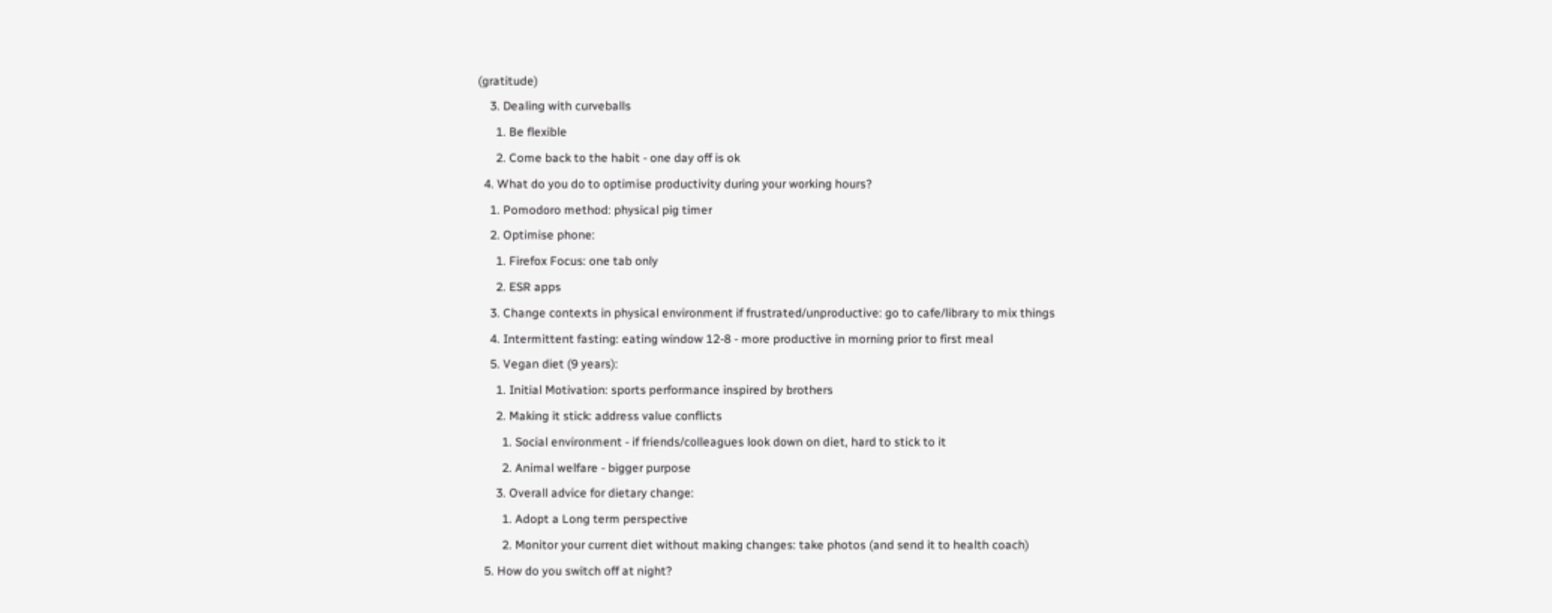(gratitude)
    3. Dealing with curveballs
      1. Be flexible
      2. Come back to the habit - one day off is ok
  4. What do you do to optimise productivity during your working hours?
    1. Pomodoro method: physical pig timer
    2. Optimise phone:
      1. Firefox Focus: one tab only
      2. ESR apps
    3. Change contexts in physical environment if frustrated/unproductive: go to cafe/library to mix things
    4. Intermittent fasting: eating window 12-8 - more productive in morning prior to first meal
    5. Vegan diet (9 years):
      1. Initial Motivation: sports performance inspired by brothers
      2. Making it stick: address value conflicts
        1. Social environment - if friends/colleagues look down on diet, hard to stick to it
        2. Animal welfare - bigger purpose
      3. Overall advice for dietary change:
        1. Adopt a Long term perspective
        2. Monitor your current diet without making changes: take photos (and send it to health coach)
  5. How do you switch off at night?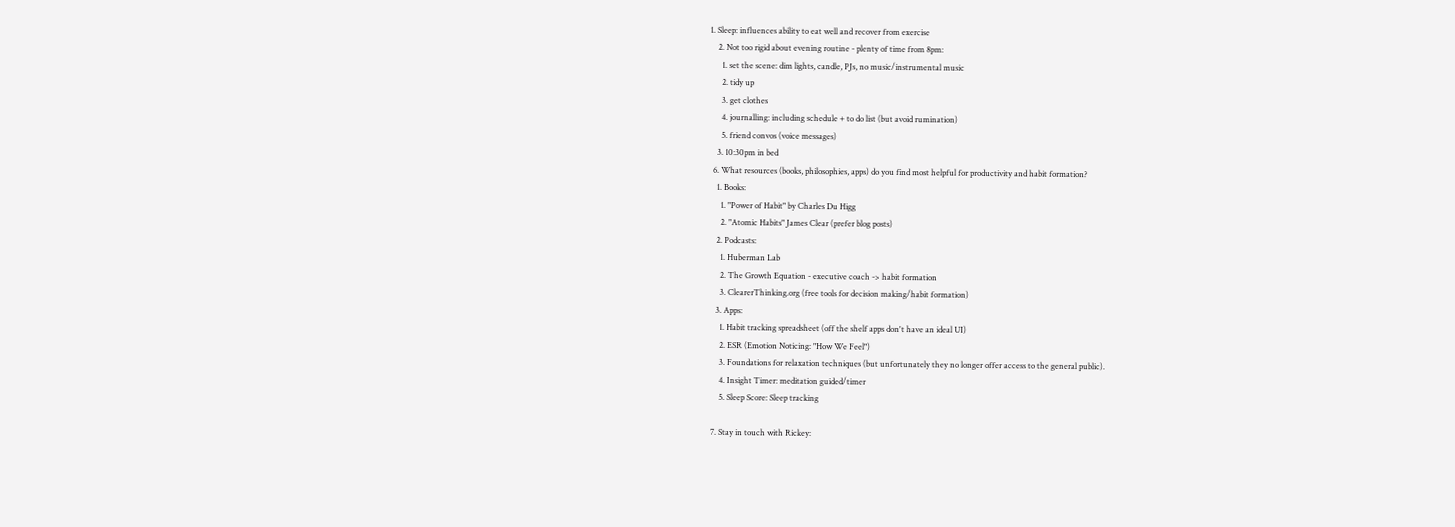1. Sleep: influences ability to eat well and recover from exercise
    2. Not too rigid about evening routine - plenty of time from 8pm:
      1. set the scene: dim lights, candle, PJs, no music/instrumental music
      2. tidy up
      3. get clothes
      4. journalling: including schedule + to do list (but avoid rumination)
      5. friend convos (voice messages)
    3. 10:30pm in bed
  6. What resources (books, philosophies, apps) do you find most helpful for productivity and habit formation?
    1. Books:
      1. "Power of Habit" by Charles Du Higg
      2. "Atomic Habits" James Clear (prefer blog posts)
    2. Podcasts:
      1. Huberman Lab
      2. The Growth Equation - executive coach -> habit formation
      3. ClearerThinking.org (free tools for decision making/habit formation)
    3. Apps:
      1. Habit tracking spreadsheet (off the shelf apps don't have an ideal UI)
      2. ESR (Emotion Noticing: "How We Feel")
      3. Foundations for relaxation techniques (but unfortunately they no longer offer access to the general public).
      4. Insight Timer: meditation guided/timer
      5. Sleep Score: Sleep tracking

  7. Stay in touch with Rickey: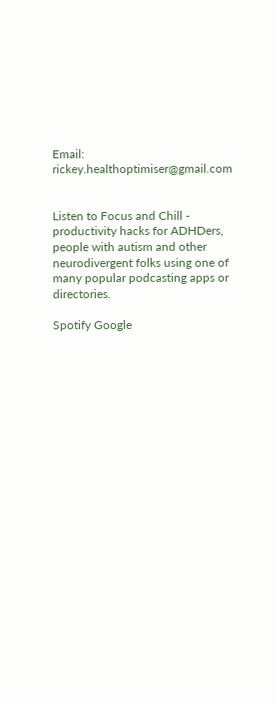Email: rickey.healthoptimiser@gmail.com


Listen to Focus and Chill - productivity hacks for ADHDers, people with autism and other neurodivergent folks using one of many popular podcasting apps or directories.

Spotify Google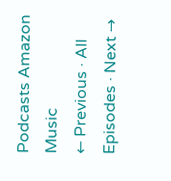Podcasts Amazon Music
← Previous · All Episodes · Next →